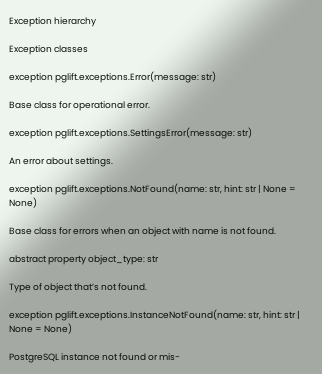Exception hierarchy

Exception classes

exception pglift.exceptions.Error(message: str)

Base class for operational error.

exception pglift.exceptions.SettingsError(message: str)

An error about settings.

exception pglift.exceptions.NotFound(name: str, hint: str | None = None)

Base class for errors when an object with name is not found.

abstract property object_type: str

Type of object that’s not found.

exception pglift.exceptions.InstanceNotFound(name: str, hint: str | None = None)

PostgreSQL instance not found or mis-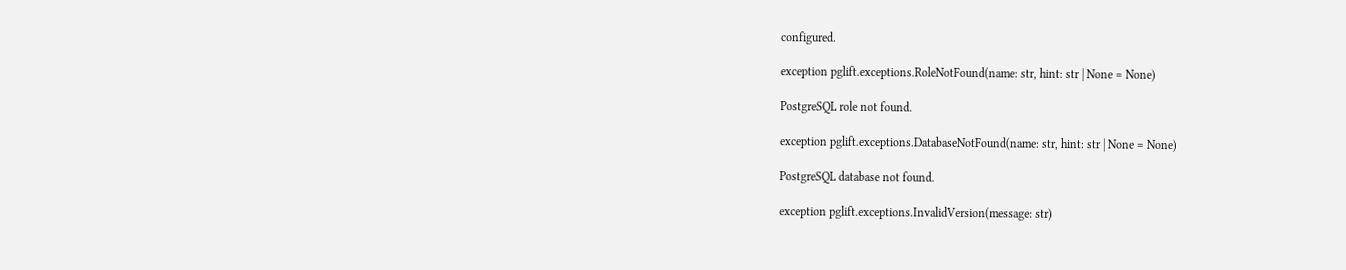configured.

exception pglift.exceptions.RoleNotFound(name: str, hint: str | None = None)

PostgreSQL role not found.

exception pglift.exceptions.DatabaseNotFound(name: str, hint: str | None = None)

PostgreSQL database not found.

exception pglift.exceptions.InvalidVersion(message: str)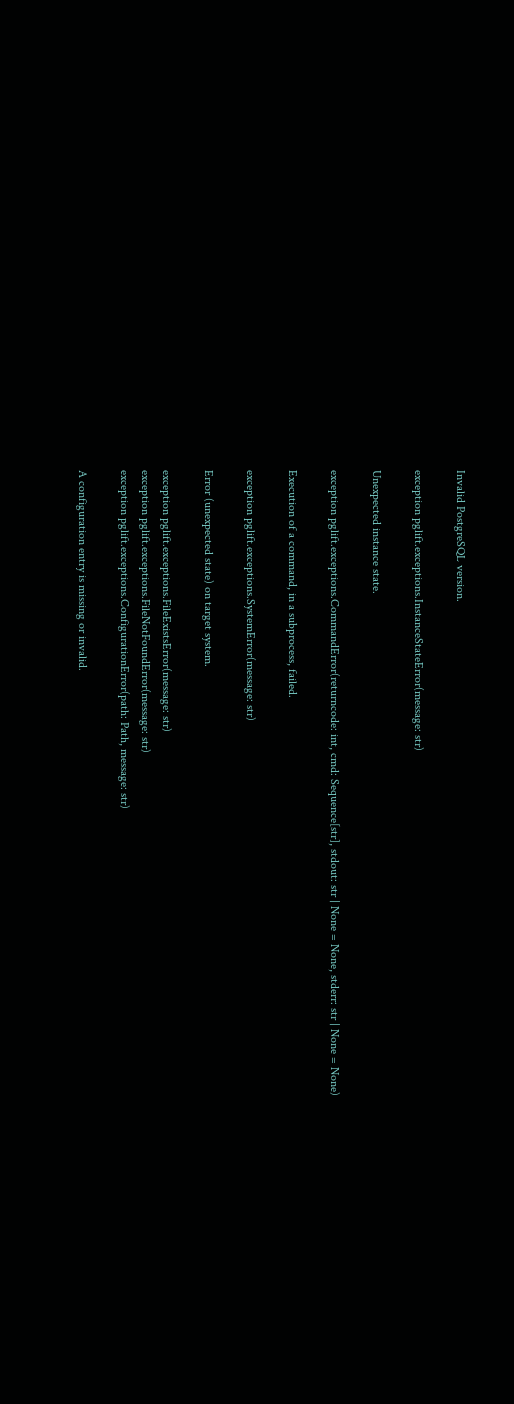Invalid PostgreSQL version.

exception pglift.exceptions.InstanceStateError(message: str)

Unexpected instance state.

exception pglift.exceptions.CommandError(returncode: int, cmd: Sequence[str], stdout: str | None = None, stderr: str | None = None)

Execution of a command, in a subprocess, failed.

exception pglift.exceptions.SystemError(message: str)

Error (unexpected state) on target system.

exception pglift.exceptions.FileExistsError(message: str)
exception pglift.exceptions.FileNotFoundError(message: str)
exception pglift.exceptions.ConfigurationError(path: Path, message: str)

A configuration entry is missing or invalid.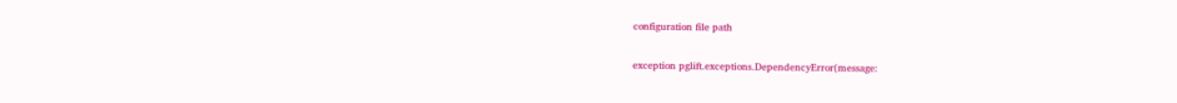configuration file path

exception pglift.exceptions.DependencyError(message: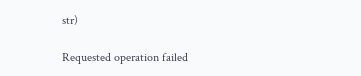str)

Requested operation failed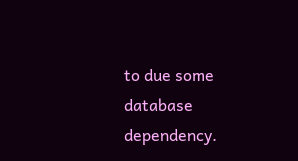to due some database dependency.